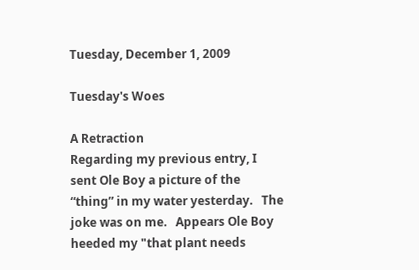Tuesday, December 1, 2009

Tuesday's Woes

A Retraction
Regarding my previous entry, I sent Ole Boy a picture of the “thing” in my water yesterday.   The joke was on me.   Appears Ole Boy heeded my "that plant needs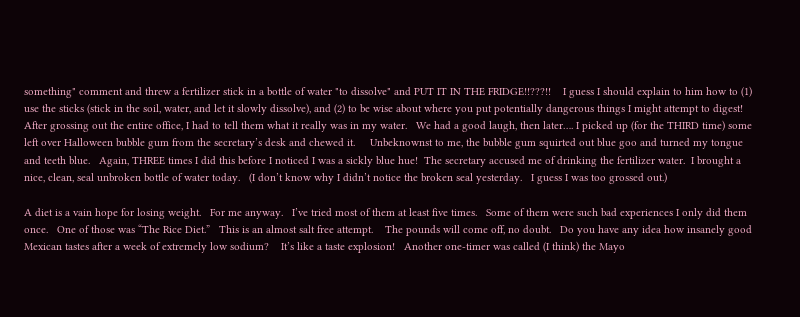something" comment and threw a fertilizer stick in a bottle of water "to dissolve" and PUT IT IN THE FRIDGE!!???!!    I guess I should explain to him how to (1) use the sticks (stick in the soil, water, and let it slowly dissolve), and (2) to be wise about where you put potentially dangerous things I might attempt to digest!    After grossing out the entire office, I had to tell them what it really was in my water.   We had a good laugh, then later…. I picked up (for the THIRD time) some left over Halloween bubble gum from the secretary’s desk and chewed it.     Unbeknownst to me, the bubble gum squirted out blue goo and turned my tongue and teeth blue.   Again, THREE times I did this before I noticed I was a sickly blue hue!  The secretary accused me of drinking the fertilizer water.  I brought a nice, clean, seal unbroken bottle of water today.   (I don’t know why I didn’t notice the broken seal yesterday.   I guess I was too grossed out.)

A diet is a vain hope for losing weight.   For me anyway.   I’ve tried most of them at least five times.   Some of them were such bad experiences I only did them once.   One of those was “The Rice Diet.”   This is an almost salt free attempt.    The pounds will come off, no doubt.   Do you have any idea how insanely good Mexican tastes after a week of extremely low sodium?    It’s like a taste explosion!   Another one-timer was called (I think) the Mayo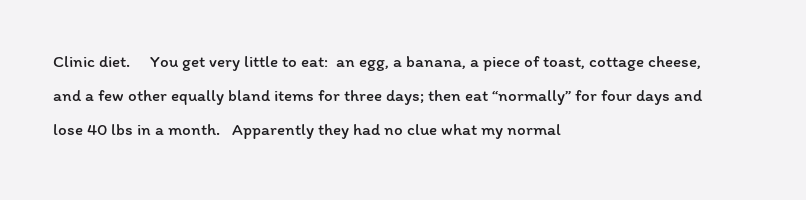Clinic diet.     You get very little to eat:  an egg, a banana, a piece of toast, cottage cheese, and a few other equally bland items for three days; then eat “normally” for four days and lose 40 lbs in a month.   Apparently they had no clue what my normal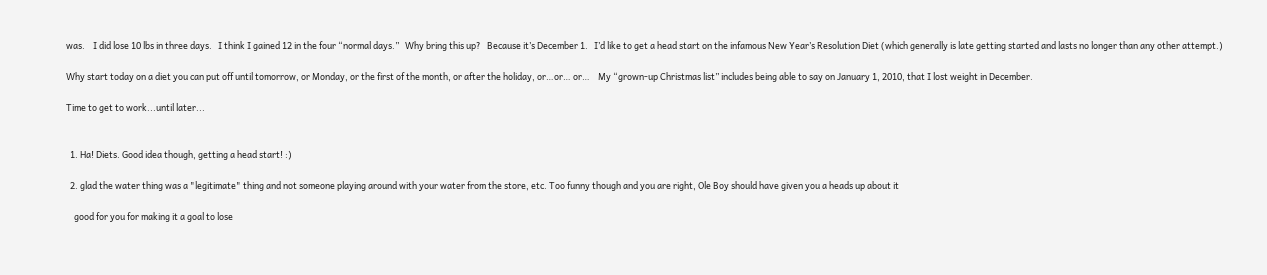was.    I did lose 10 lbs in three days.   I think I gained 12 in the four “normal days.”   Why bring this up?   Because it’s December 1.   I’d like to get a head start on the infamous New Year’s Resolution Diet (which generally is late getting started and lasts no longer than any other attempt.)

Why start today on a diet you can put off until tomorrow, or Monday, or the first of the month, or after the holiday, or…or… or…    My “grown-up Christmas list” includes being able to say on January 1, 2010, that I lost weight in December.

Time to get to work...until later...


  1. Ha! Diets. Good idea though, getting a head start! :)

  2. glad the water thing was a "legitimate" thing and not someone playing around with your water from the store, etc. Too funny though and you are right, Ole Boy should have given you a heads up about it

    good for you for making it a goal to lose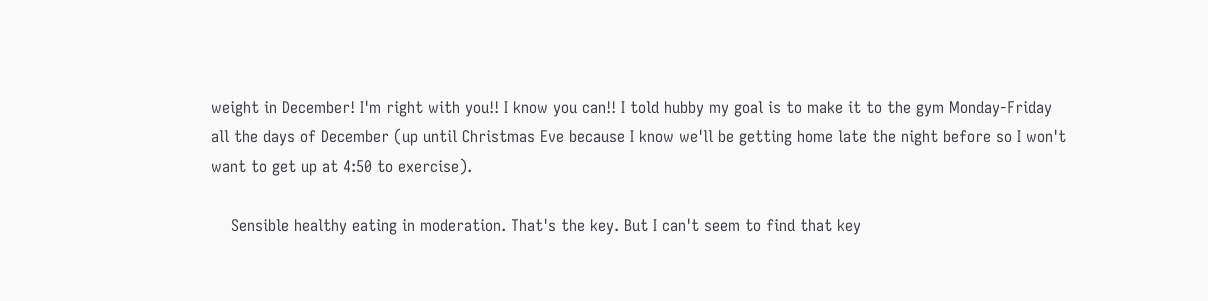weight in December! I'm right with you!! I know you can!! I told hubby my goal is to make it to the gym Monday-Friday all the days of December (up until Christmas Eve because I know we'll be getting home late the night before so I won't want to get up at 4:50 to exercise).

    Sensible healthy eating in moderation. That's the key. But I can't seem to find that key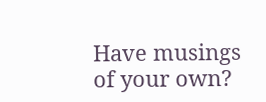Have musings of your own?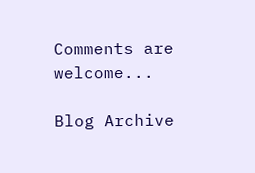Comments are welcome...

Blog Archive